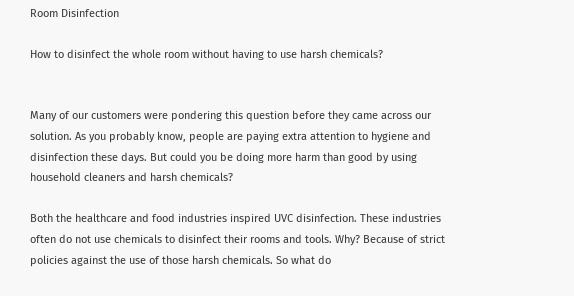Room Disinfection

How to disinfect the whole room without having to use harsh chemicals?


Many of our customers were pondering this question before they came across our solution. As you probably know, people are paying extra attention to hygiene and disinfection these days. But could you be doing more harm than good by using household cleaners and harsh chemicals?

Both the healthcare and food industries inspired UVC disinfection. These industries often do not use chemicals to disinfect their rooms and tools. Why? Because of strict policies against the use of those harsh chemicals. So what do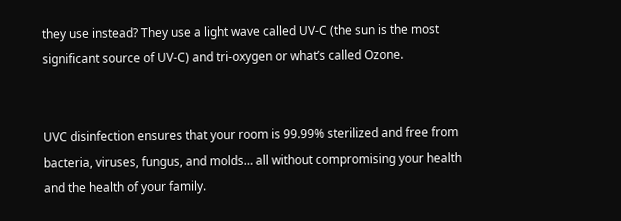they use instead? They use a light wave called UV-C (the sun is the most significant source of UV-C) and tri-oxygen or what’s called Ozone.


UVC disinfection ensures that your room is 99.99% sterilized and free from bacteria, viruses, fungus, and molds… all without compromising your health and the health of your family.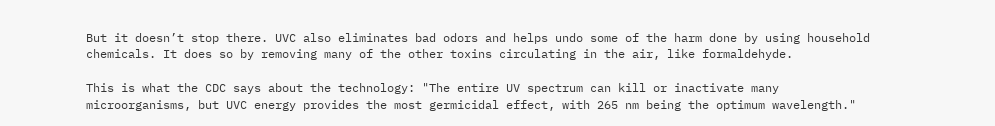But it doesn’t stop there. UVC also eliminates bad odors and helps undo some of the harm done by using household chemicals. It does so by removing many of the other toxins circulating in the air, like formaldehyde.

This is what the CDC says about the technology: "The entire UV spectrum can kill or inactivate many microorganisms, but UVC energy provides the most germicidal effect, with 265 nm being the optimum wavelength."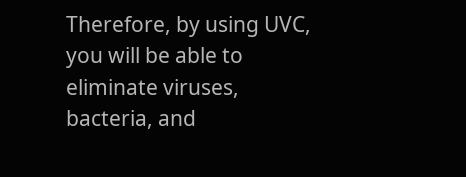Therefore, by using UVC, you will be able to eliminate viruses, bacteria, and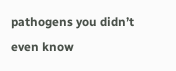pathogens you didn’t even know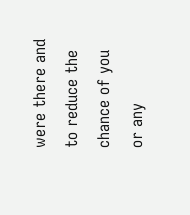were there and to reduce the chance of you or any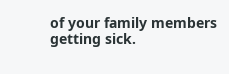of your family members getting sick.